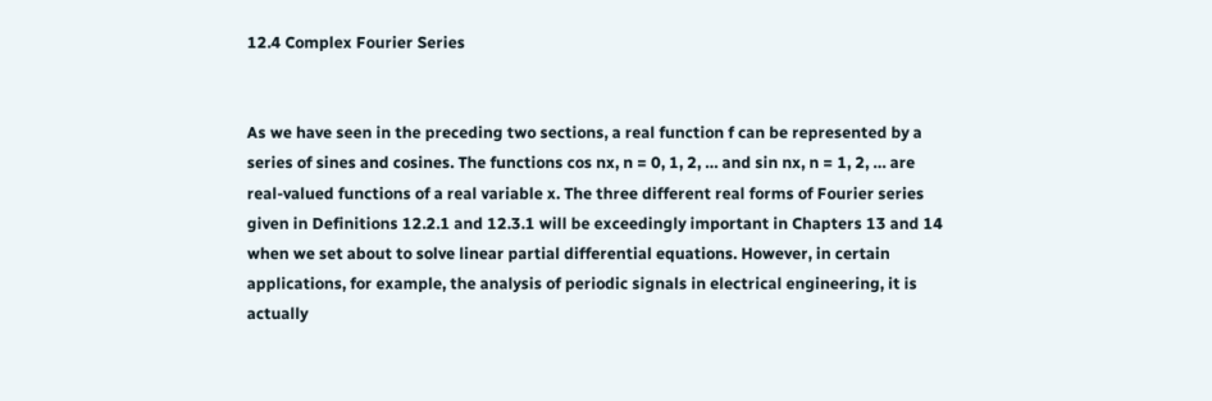12.4 Complex Fourier Series


As we have seen in the preceding two sections, a real function f can be represented by a series of sines and cosines. The functions cos nx, n = 0, 1, 2, … and sin nx, n = 1, 2, … are real-valued functions of a real variable x. The three different real forms of Fourier series given in Definitions 12.2.1 and 12.3.1 will be exceedingly important in Chapters 13 and 14 when we set about to solve linear partial differential equations. However, in certain applications, for example, the analysis of periodic signals in electrical engineering, it is actually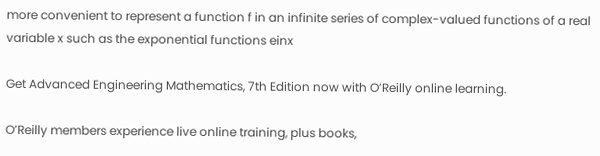more convenient to represent a function f in an infinite series of complex-valued functions of a real variable x such as the exponential functions einx

Get Advanced Engineering Mathematics, 7th Edition now with O’Reilly online learning.

O’Reilly members experience live online training, plus books,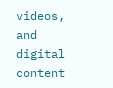videos, and digital content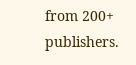from 200+ publishers.